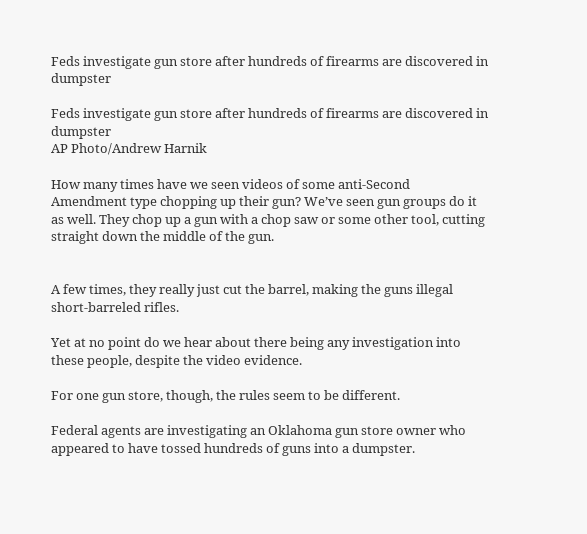Feds investigate gun store after hundreds of firearms are discovered in dumpster

Feds investigate gun store after hundreds of firearms are discovered in dumpster
AP Photo/Andrew Harnik

How many times have we seen videos of some anti-Second Amendment type chopping up their gun? We’ve seen gun groups do it as well. They chop up a gun with a chop saw or some other tool, cutting straight down the middle of the gun.


A few times, they really just cut the barrel, making the guns illegal short-barreled rifles.

Yet at no point do we hear about there being any investigation into these people, despite the video evidence.

For one gun store, though, the rules seem to be different.

Federal agents are investigating an Oklahoma gun store owner who appeared to have tossed hundreds of guns into a dumpster.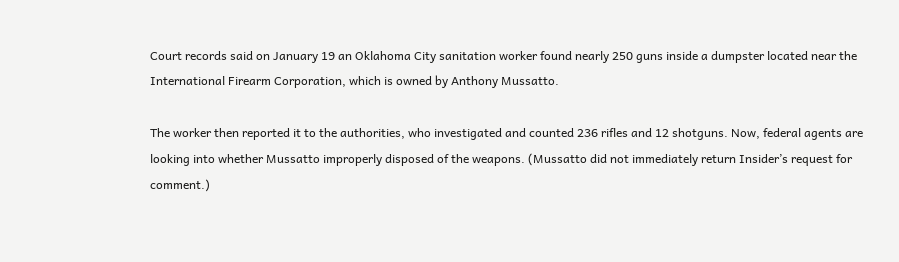Court records said on January 19 an Oklahoma City sanitation worker found nearly 250 guns inside a dumpster located near the International Firearm Corporation, which is owned by Anthony Mussatto.

The worker then reported it to the authorities, who investigated and counted 236 rifles and 12 shotguns. Now, federal agents are looking into whether Mussatto improperly disposed of the weapons. (Mussatto did not immediately return Insider’s request for comment.)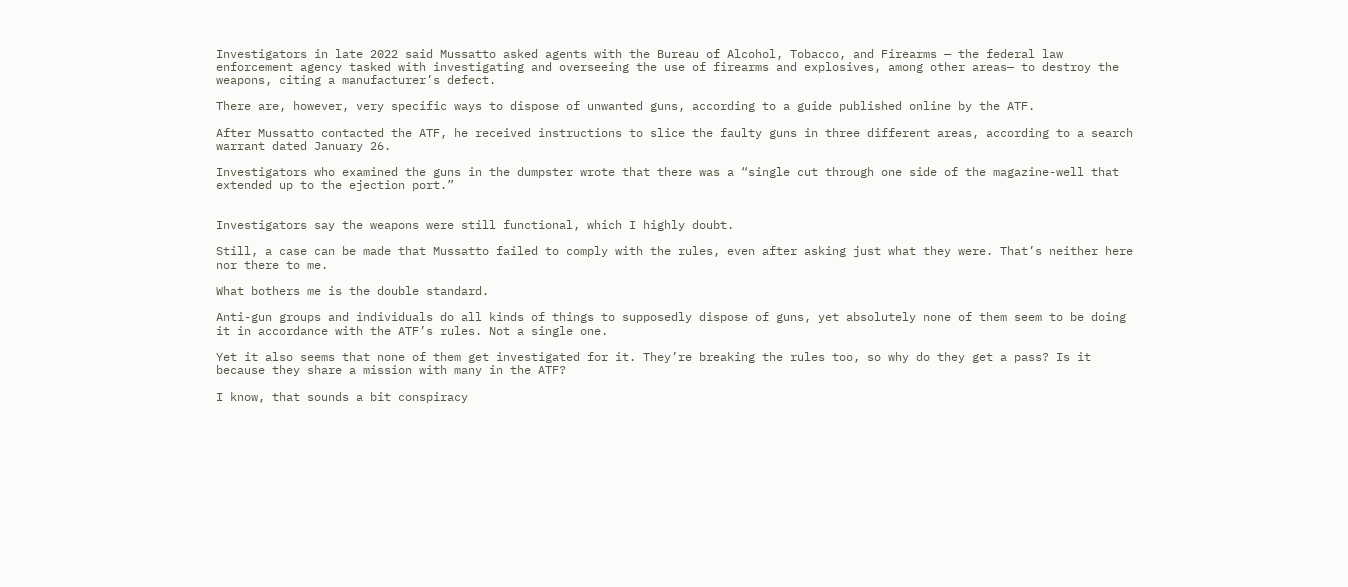Investigators in late 2022 said Mussatto asked agents with the Bureau of Alcohol, Tobacco, and Firearms — the federal law enforcement agency tasked with investigating and overseeing the use of firearms and explosives, among other areas— to destroy the weapons, citing a manufacturer’s defect.

There are, however, very specific ways to dispose of unwanted guns, according to a guide published online by the ATF.

After Mussatto contacted the ATF, he received instructions to slice the faulty guns in three different areas, according to a search warrant dated January 26.

Investigators who examined the guns in the dumpster wrote that there was a “single cut through one side of the magazine-well that extended up to the ejection port.”


Investigators say the weapons were still functional, which I highly doubt.

Still, a case can be made that Mussatto failed to comply with the rules, even after asking just what they were. That’s neither here nor there to me.

What bothers me is the double standard.

Anti-gun groups and individuals do all kinds of things to supposedly dispose of guns, yet absolutely none of them seem to be doing it in accordance with the ATF’s rules. Not a single one.

Yet it also seems that none of them get investigated for it. They’re breaking the rules too, so why do they get a pass? Is it because they share a mission with many in the ATF?

I know, that sounds a bit conspiracy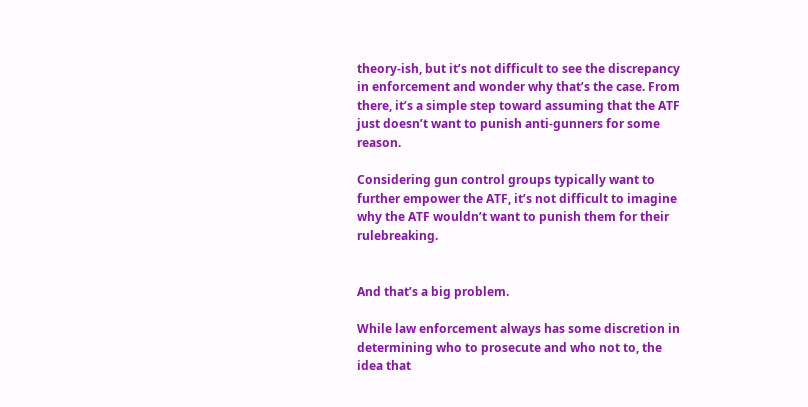theory-ish, but it’s not difficult to see the discrepancy in enforcement and wonder why that’s the case. From there, it’s a simple step toward assuming that the ATF just doesn’t want to punish anti-gunners for some reason.

Considering gun control groups typically want to further empower the ATF, it’s not difficult to imagine why the ATF wouldn’t want to punish them for their rulebreaking.


And that’s a big problem.

While law enforcement always has some discretion in determining who to prosecute and who not to, the idea that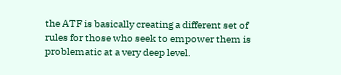the ATF is basically creating a different set of rules for those who seek to empower them is problematic at a very deep level.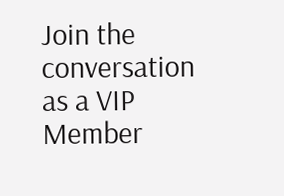Join the conversation as a VIP Member